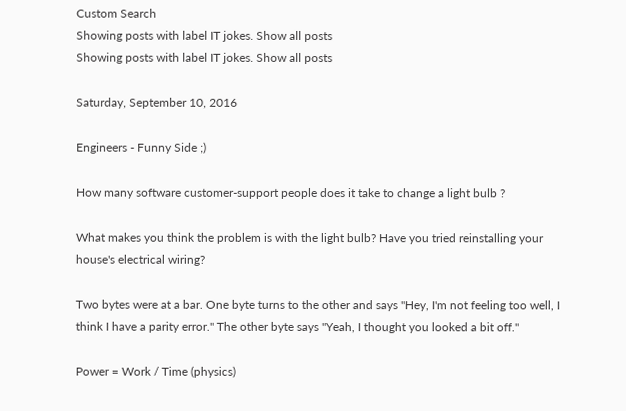Custom Search
Showing posts with label IT jokes. Show all posts
Showing posts with label IT jokes. Show all posts

Saturday, September 10, 2016

Engineers - Funny Side ;)

How many software customer-support people does it take to change a light bulb ?

What makes you think the problem is with the light bulb? Have you tried reinstalling your house's electrical wiring?

Two bytes were at a bar. One byte turns to the other and says "Hey, I'm not feeling too well, I think I have a parity error." The other byte says "Yeah, I thought you looked a bit off."

Power = Work / Time (physics)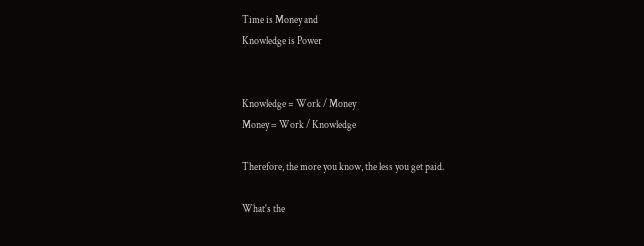Time is Money and
Knowledge is Power


Knowledge = Work / Money
Money = Work / Knowledge

Therefore, the more you know, the less you get paid.

What's the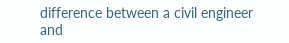difference between a civil engineer and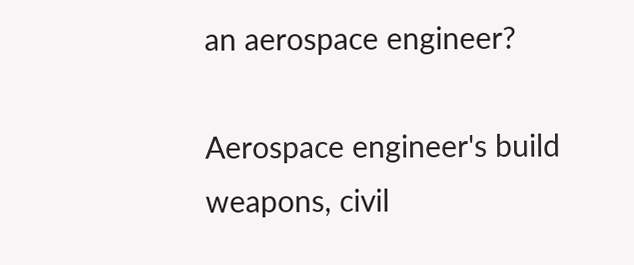an aerospace engineer?

Aerospace engineer's build weapons, civil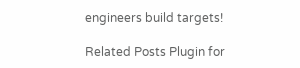engineers build targets!

Related Posts Plugin for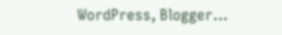WordPress, Blogger...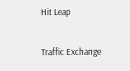Hit Leap

Traffic Exchange